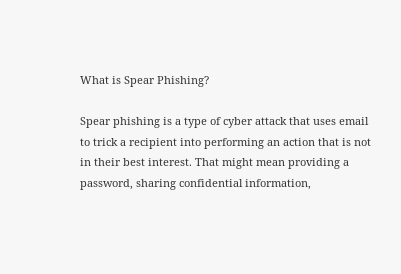What is Spear Phishing?

Spear phishing is a type of cyber attack that uses email to trick a recipient into performing an action that is not in their best interest. That might mean providing a password, sharing confidential information,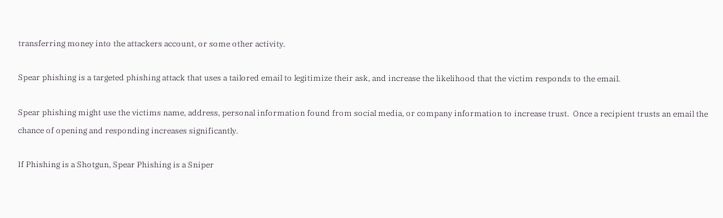transferring money into the attackers account, or some other activity.

Spear phishing is a targeted phishing attack that uses a tailored email to legitimize their ask, and increase the likelihood that the victim responds to the email.

Spear phishing might use the victims name, address, personal information found from social media, or company information to increase trust.  Once a recipient trusts an email the chance of opening and responding increases significantly.

If Phishing is a Shotgun, Spear Phishing is a Sniper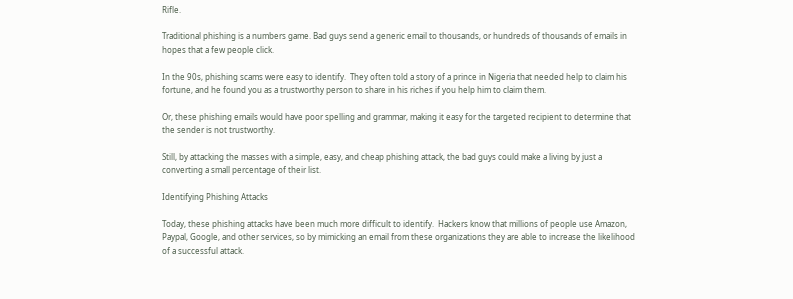Rifle.

Traditional phishing is a numbers game. Bad guys send a generic email to thousands, or hundreds of thousands of emails in hopes that a few people click.

In the 90s, phishing scams were easy to identify.  They often told a story of a prince in Nigeria that needed help to claim his fortune, and he found you as a trustworthy person to share in his riches if you help him to claim them.

Or, these phishing emails would have poor spelling and grammar, making it easy for the targeted recipient to determine that the sender is not trustworthy.

Still, by attacking the masses with a simple, easy, and cheap phishing attack, the bad guys could make a living by just a converting a small percentage of their list.

Identifying Phishing Attacks

Today, these phishing attacks have been much more difficult to identify.  Hackers know that millions of people use Amazon, Paypal, Google, and other services, so by mimicking an email from these organizations they are able to increase the likelihood of a successful attack.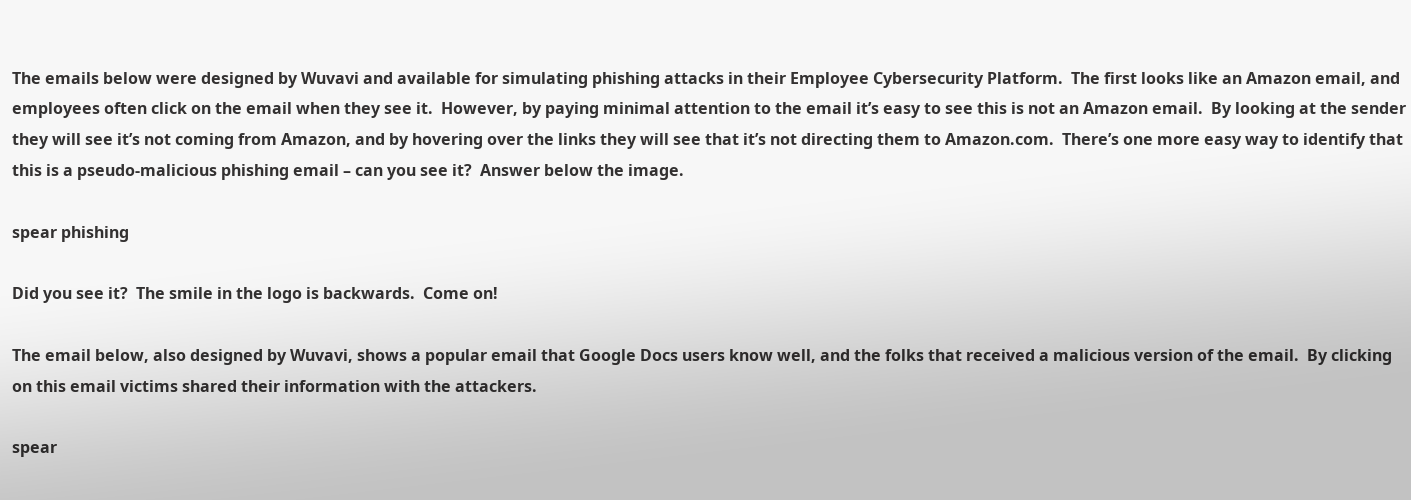The emails below were designed by Wuvavi and available for simulating phishing attacks in their Employee Cybersecurity Platform.  The first looks like an Amazon email, and employees often click on the email when they see it.  However, by paying minimal attention to the email it’s easy to see this is not an Amazon email.  By looking at the sender they will see it’s not coming from Amazon, and by hovering over the links they will see that it’s not directing them to Amazon.com.  There’s one more easy way to identify that this is a pseudo-malicious phishing email – can you see it?  Answer below the image.

spear phishing

Did you see it?  The smile in the logo is backwards.  Come on!

The email below, also designed by Wuvavi, shows a popular email that Google Docs users know well, and the folks that received a malicious version of the email.  By clicking on this email victims shared their information with the attackers.

spear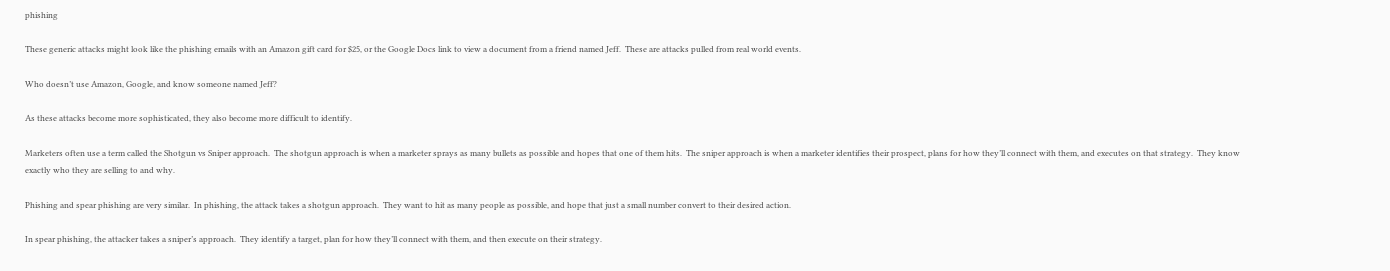phishing

These generic attacks might look like the phishing emails with an Amazon gift card for $25, or the Google Docs link to view a document from a friend named Jeff.  These are attacks pulled from real world events.

Who doesn’t use Amazon, Google, and know someone named Jeff?

As these attacks become more sophisticated, they also become more difficult to identify.

Marketers often use a term called the Shotgun vs Sniper approach.  The shotgun approach is when a marketer sprays as many bullets as possible and hopes that one of them hits.  The sniper approach is when a marketer identifies their prospect, plans for how they’ll connect with them, and executes on that strategy.  They know exactly who they are selling to and why.

Phishing and spear phishing are very similar.  In phishing, the attack takes a shotgun approach.  They want to hit as many people as possible, and hope that just a small number convert to their desired action.

In spear phishing, the attacker takes a sniper’s approach.  They identify a target, plan for how they’ll connect with them, and then execute on their strategy.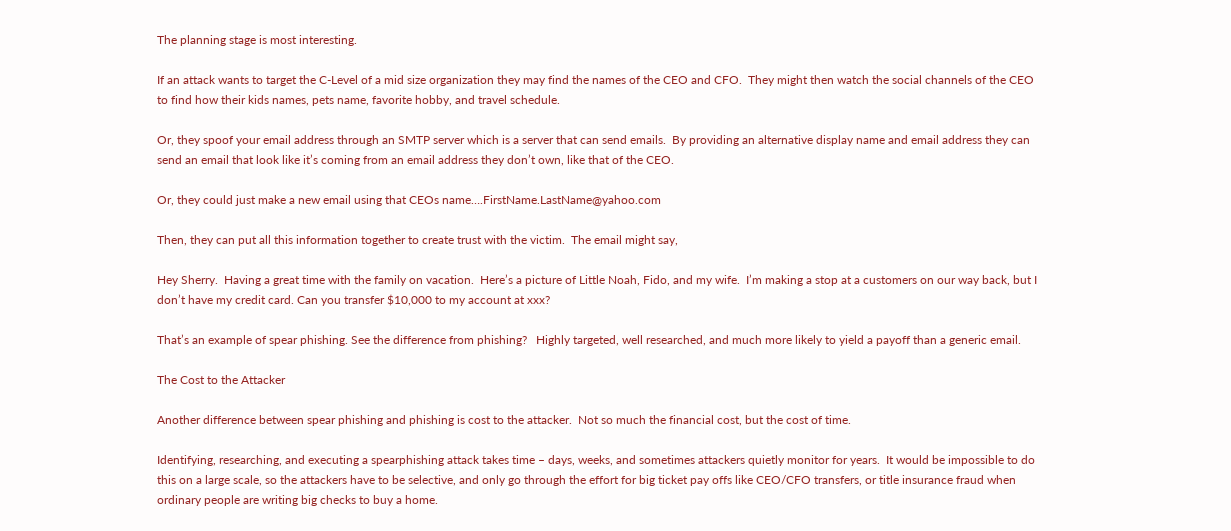The planning stage is most interesting.

If an attack wants to target the C-Level of a mid size organization they may find the names of the CEO and CFO.  They might then watch the social channels of the CEO to find how their kids names, pets name, favorite hobby, and travel schedule.

Or, they spoof your email address through an SMTP server which is a server that can send emails.  By providing an alternative display name and email address they can send an email that look like it’s coming from an email address they don’t own, like that of the CEO.

Or, they could just make a new email using that CEOs name….FirstName.LastName@yahoo.com

Then, they can put all this information together to create trust with the victim.  The email might say,

Hey Sherry.  Having a great time with the family on vacation.  Here’s a picture of Little Noah, Fido, and my wife.  I’m making a stop at a customers on our way back, but I don’t have my credit card. Can you transfer $10,000 to my account at xxx?

That’s an example of spear phishing. See the difference from phishing?   Highly targeted, well researched, and much more likely to yield a payoff than a generic email.

The Cost to the Attacker

Another difference between spear phishing and phishing is cost to the attacker.  Not so much the financial cost, but the cost of time.

Identifying, researching, and executing a spearphishing attack takes time – days, weeks, and sometimes attackers quietly monitor for years.  It would be impossible to do this on a large scale, so the attackers have to be selective, and only go through the effort for big ticket pay offs like CEO/CFO transfers, or title insurance fraud when ordinary people are writing big checks to buy a home.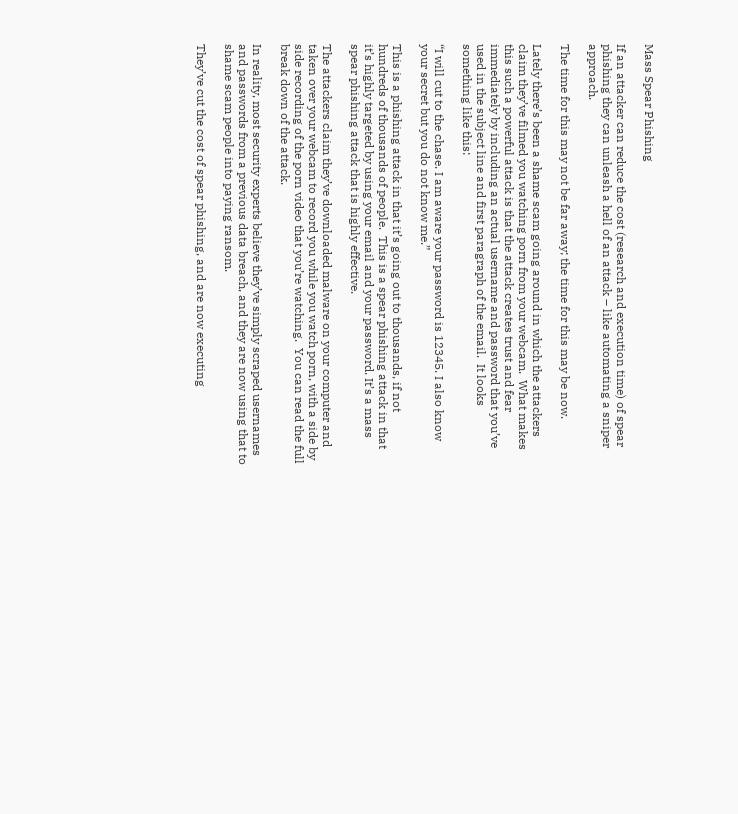Mass Spear Phishing

If an attacker can reduce the cost (research and execution time) of spear phishing they can unleash a hell of an attack – like automating a sniper approach.

The time for this may not be far away; the time for this may be now.

Lately there’s been a shame scam going around in which the attackers claim they’ve filmed you watching porn from your webcam.  What makes this such a powerful attack is that the attack creates trust and fear immediately by including an actual username and password that you’ve used in the subject line and first paragraph of the email.  It looks something like this:

“I will cut to the chase. I am aware your password is 12345. I also know your secret but you do not know me.”

This is a phishing attack in that it’s going out to thousands, if not hundreds of thousands of people.  This is a spear phishing attack in that it’s highly targeted by using your email and your password. It’s a mass spear phishing attack that is highly effective.

The attackers claim they’ve downloaded malware on your computer and taken over your webcam to record you while you watch porn, with a side by side recording of the porn video that you’re watching.  You can read the full break down of the attack.

In reality, most security experts believe they’ve simply scraped usernames and passwords from a previous data breach, and they are now using that to shame scam people into paying ransom.

They’ve cut the cost of spear phishing, and are now executing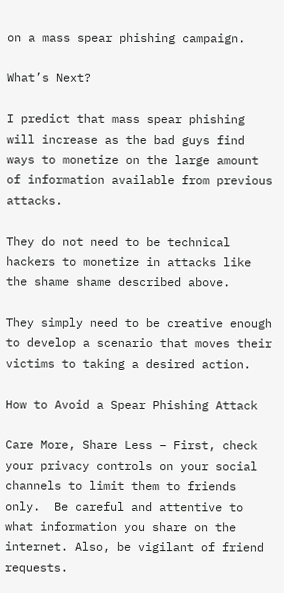on a mass spear phishing campaign.

What’s Next?

I predict that mass spear phishing will increase as the bad guys find ways to monetize on the large amount of information available from previous attacks.

They do not need to be technical hackers to monetize in attacks like the shame shame described above.

They simply need to be creative enough to develop a scenario that moves their victims to taking a desired action.

How to Avoid a Spear Phishing Attack

Care More, Share Less – First, check your privacy controls on your social channels to limit them to friends only.  Be careful and attentive to what information you share on the internet. Also, be vigilant of friend requests.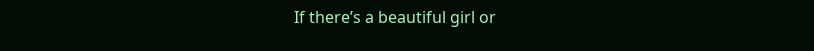If there’s a beautiful girl or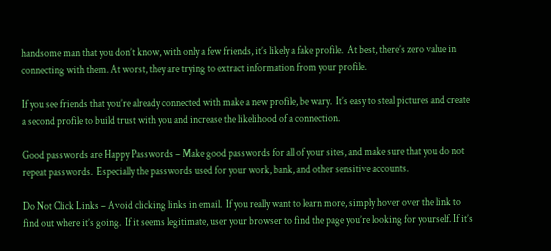handsome man that you don’t know, with only a few friends, it’s likely a fake profile.  At best, there’s zero value in connecting with them. At worst, they are trying to extract information from your profile.

If you see friends that you’re already connected with make a new profile, be wary.  It’s easy to steal pictures and create a second profile to build trust with you and increase the likelihood of a connection.

Good passwords are Happy Passwords – Make good passwords for all of your sites, and make sure that you do not repeat passwords.  Especially the passwords used for your work, bank, and other sensitive accounts.

Do Not Click Links – Avoid clicking links in email.  If you really want to learn more, simply hover over the link to find out where it’s going.  If it seems legitimate, user your browser to find the page you’re looking for yourself. If it’s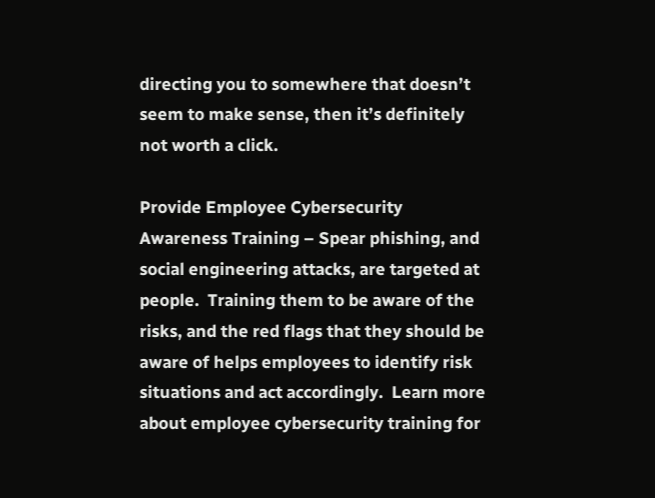directing you to somewhere that doesn’t seem to make sense, then it’s definitely not worth a click.

Provide Employee Cybersecurity Awareness Training – Spear phishing, and social engineering attacks, are targeted at people.  Training them to be aware of the risks, and the red flags that they should be aware of helps employees to identify risk situations and act accordingly.  Learn more about employee cybersecurity training for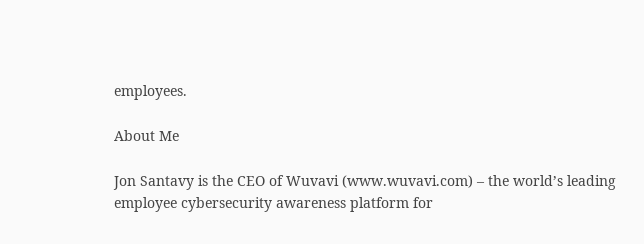employees.

About Me

Jon Santavy is the CEO of Wuvavi (www.wuvavi.com) – the world’s leading employee cybersecurity awareness platform for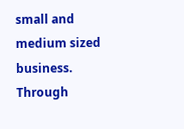small and medium sized business. Through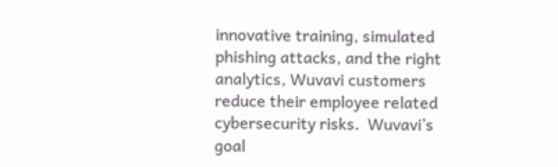innovative training, simulated phishing attacks, and the right analytics, Wuvavi customers reduce their employee related cybersecurity risks.  Wuvavi’s goal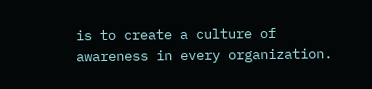is to create a culture of awareness in every organization.